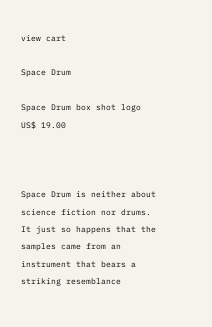view cart

Space Drum

Space Drum box shot logo
US$ 19.00



Space Drum is neither about science fiction nor drums. It just so happens that the samples came from an instrument that bears a striking resemblance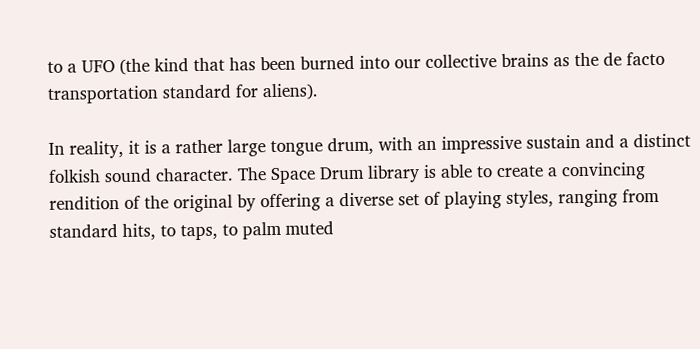to a UFO (the kind that has been burned into our collective brains as the de facto transportation standard for aliens).

In reality, it is a rather large tongue drum, with an impressive sustain and a distinct folkish sound character. The Space Drum library is able to create a convincing rendition of the original by offering a diverse set of playing styles, ranging from standard hits, to taps, to palm muted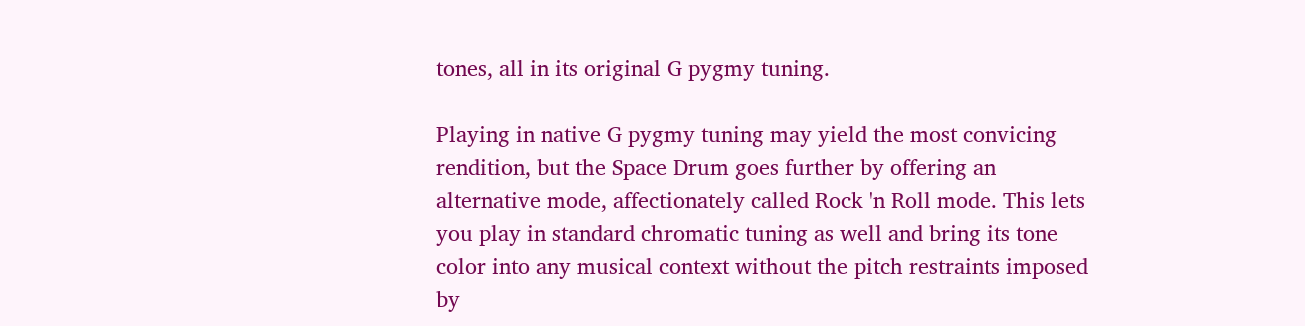tones, all in its original G pygmy tuning.

Playing in native G pygmy tuning may yield the most convicing rendition, but the Space Drum goes further by offering an alternative mode, affectionately called Rock 'n Roll mode. This lets you play in standard chromatic tuning as well and bring its tone color into any musical context without the pitch restraints imposed by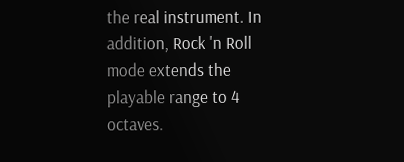the real instrument. In addition, Rock 'n Roll mode extends the playable range to 4 octaves.